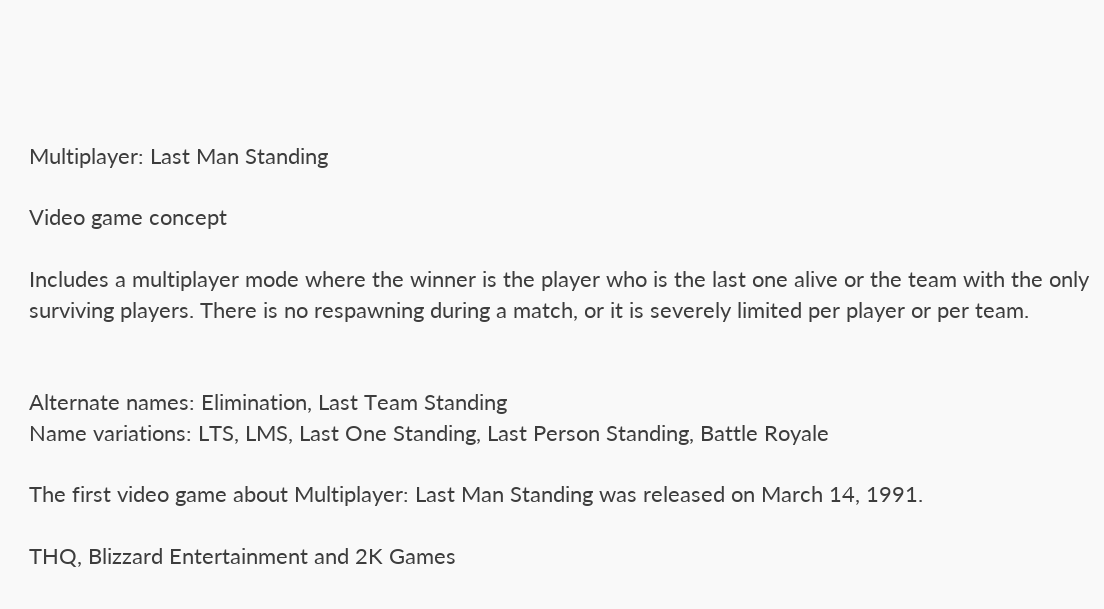Multiplayer: Last Man Standing

Video game concept

Includes a multiplayer mode where the winner is the player who is the last one alive or the team with the only surviving players. There is no respawning during a match, or it is severely limited per player or per team.


Alternate names: Elimination, Last Team Standing
Name variations: LTS, LMS, Last One Standing, Last Person Standing, Battle Royale

The first video game about Multiplayer: Last Man Standing was released on March 14, 1991.

THQ, Blizzard Entertainment and 2K Games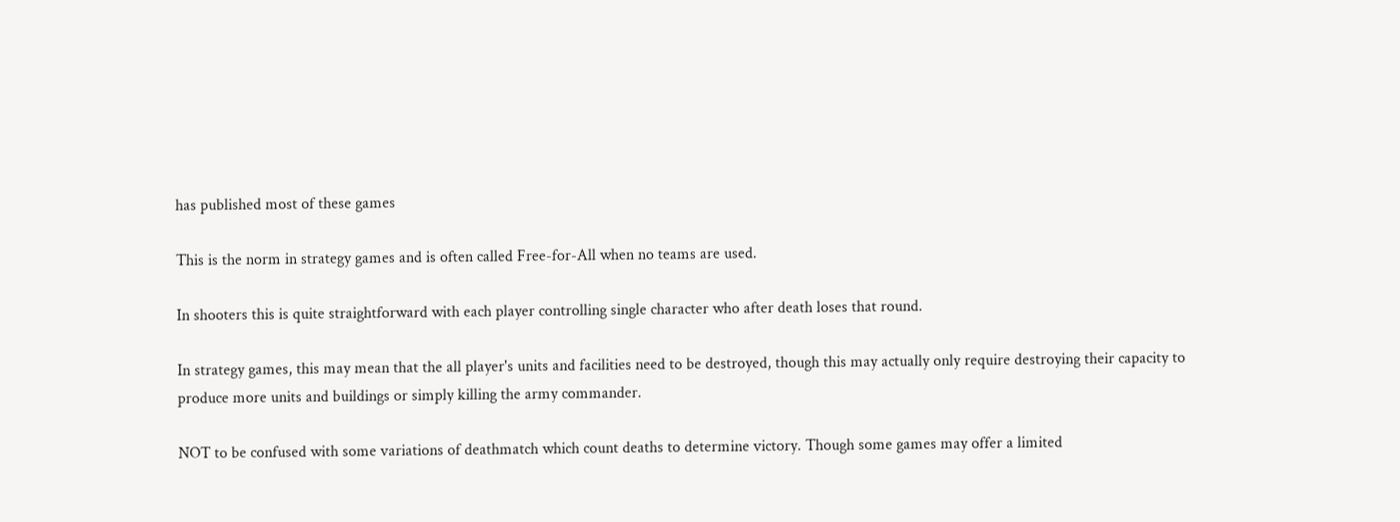has published most of these games

This is the norm in strategy games and is often called Free-for-All when no teams are used.

In shooters this is quite straightforward with each player controlling single character who after death loses that round.

In strategy games, this may mean that the all player's units and facilities need to be destroyed, though this may actually only require destroying their capacity to produce more units and buildings or simply killing the army commander.

NOT to be confused with some variations of deathmatch which count deaths to determine victory. Though some games may offer a limited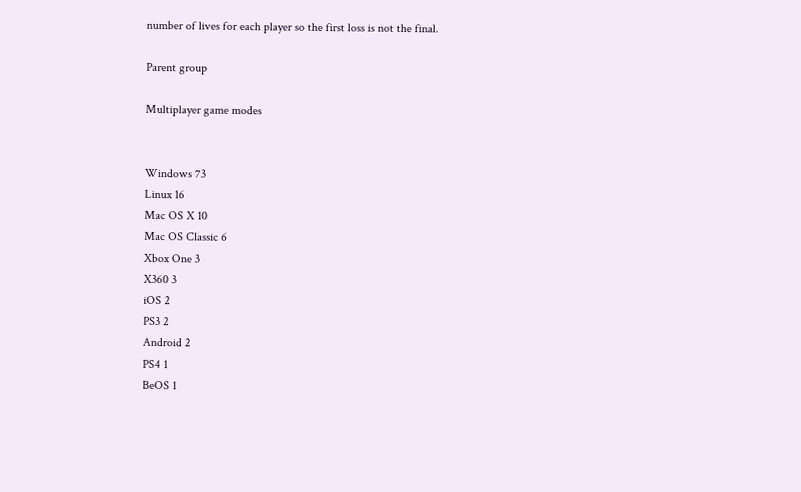number of lives for each player so the first loss is not the final.

Parent group

Multiplayer game modes


Windows 73
Linux 16
Mac OS X 10
Mac OS Classic 6
Xbox One 3
X360 3
iOS 2
PS3 2
Android 2
PS4 1
BeOS 1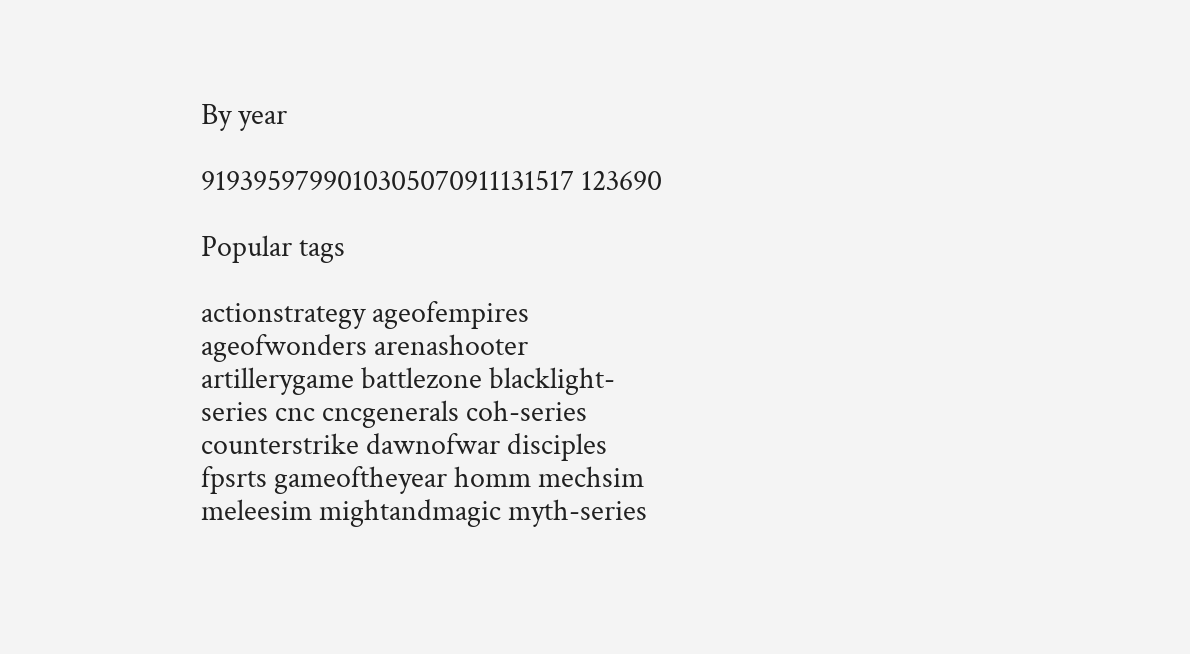By year

9193959799010305070911131517 123690

Popular tags

actionstrategy ageofempires ageofwonders arenashooter artillerygame battlezone blacklight-series cnc cncgenerals coh-series counterstrike dawnofwar disciples fpsrts gameoftheyear homm mechsim meleesim mightandmagic myth-series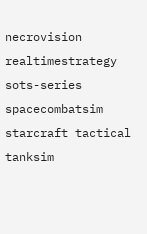necrovision realtimestrategy sots-series spacecombatsim starcraft tactical tanksim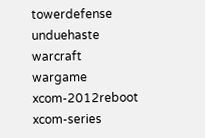towerdefense unduehaste warcraft wargame xcom-2012reboot xcom-series